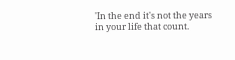'In the end it's not the years in your life that count.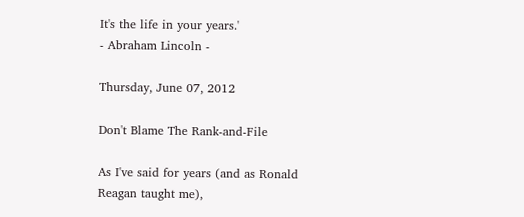It's the life in your years.'
- Abraham Lincoln -

Thursday, June 07, 2012

Don't Blame The Rank-and-File

As I've said for years (and as Ronald Reagan taught me),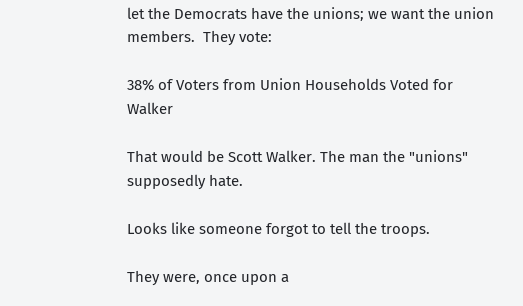let the Democrats have the unions; we want the union members.  They vote:

38% of Voters from Union Households Voted for Walker

That would be Scott Walker. The man the "unions" supposedly hate.

Looks like someone forgot to tell the troops.

They were, once upon a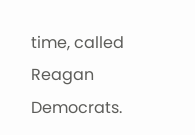time, called Reagan Democrats.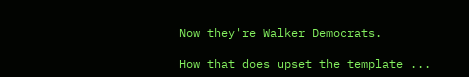Now they're Walker Democrats.

How that does upset the template ...